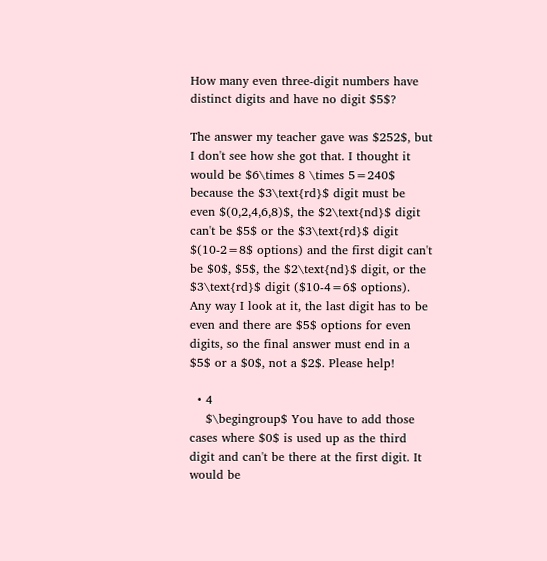How many even three-digit numbers have distinct digits and have no digit $5$?

The answer my teacher gave was $252$, but I don't see how she got that. I thought it would be $6\times 8 \times 5=240$ because the $3\text{rd}$ digit must be even $(0,2,4,6,8)$, the $2\text{nd}$ digit can't be $5$ or the $3\text{rd}$ digit $(10-2=8$ options) and the first digit can't be $0$, $5$, the $2\text{nd}$ digit, or the $3\text{rd}$ digit ($10-4=6$ options). Any way I look at it, the last digit has to be even and there are $5$ options for even digits, so the final answer must end in a $5$ or a $0$, not a $2$. Please help!

  • 4
    $\begingroup$ You have to add those cases where $0$ is used up as the third digit and can't be there at the first digit. It would be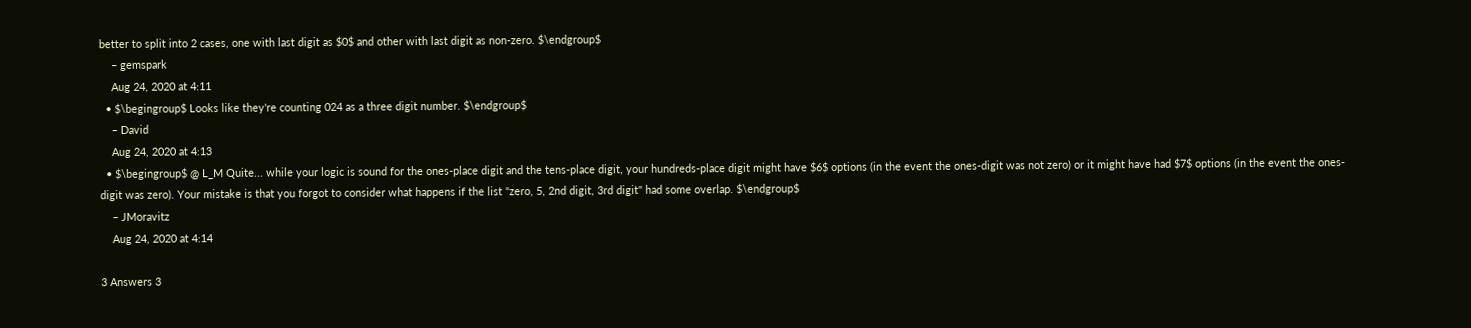better to split into 2 cases, one with last digit as $0$ and other with last digit as non-zero. $\endgroup$
    – gemspark
    Aug 24, 2020 at 4:11
  • $\begingroup$ Looks like they're counting 024 as a three digit number. $\endgroup$
    – David
    Aug 24, 2020 at 4:13
  • $\begingroup$ @ L_M Quite... while your logic is sound for the ones-place digit and the tens-place digit, your hundreds-place digit might have $6$ options (in the event the ones-digit was not zero) or it might have had $7$ options (in the event the ones-digit was zero). Your mistake is that you forgot to consider what happens if the list "zero, 5, 2nd digit, 3rd digit" had some overlap. $\endgroup$
    – JMoravitz
    Aug 24, 2020 at 4:14

3 Answers 3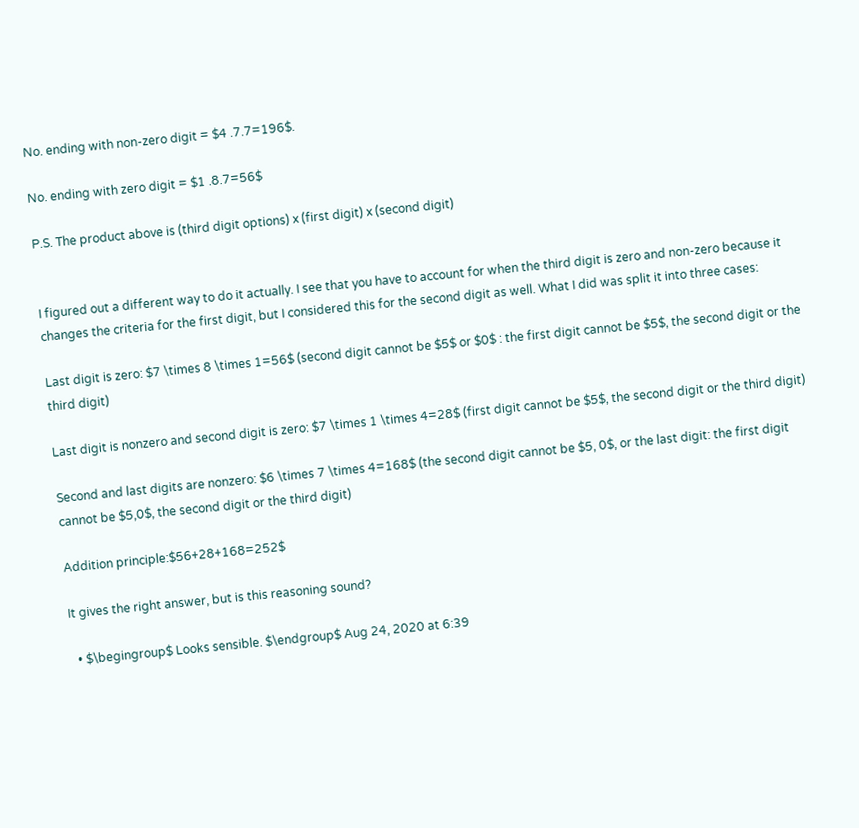No. ending with non-zero digit = $4 .7.7=196$.

No. ending with zero digit = $1 .8.7=56$

P.S. The product above is (third digit options) x (first digit) x (second digit)


I figured out a different way to do it actually. I see that you have to account for when the third digit is zero and non-zero because it changes the criteria for the first digit, but I considered this for the second digit as well. What I did was split it into three cases:

Last digit is zero: $7 \times 8 \times 1=56$ (second digit cannot be $5$ or $0$ : the first digit cannot be $5$, the second digit or the third digit)

Last digit is nonzero and second digit is zero: $7 \times 1 \times 4=28$ (first digit cannot be $5$, the second digit or the third digit)

Second and last digits are nonzero: $6 \times 7 \times 4=168$ (the second digit cannot be $5, 0$, or the last digit: the first digit cannot be $5,0$, the second digit or the third digit)

Addition principle:$56+28+168=252$

It gives the right answer, but is this reasoning sound?

  • $\begingroup$ Looks sensible. $\endgroup$ Aug 24, 2020 at 6:39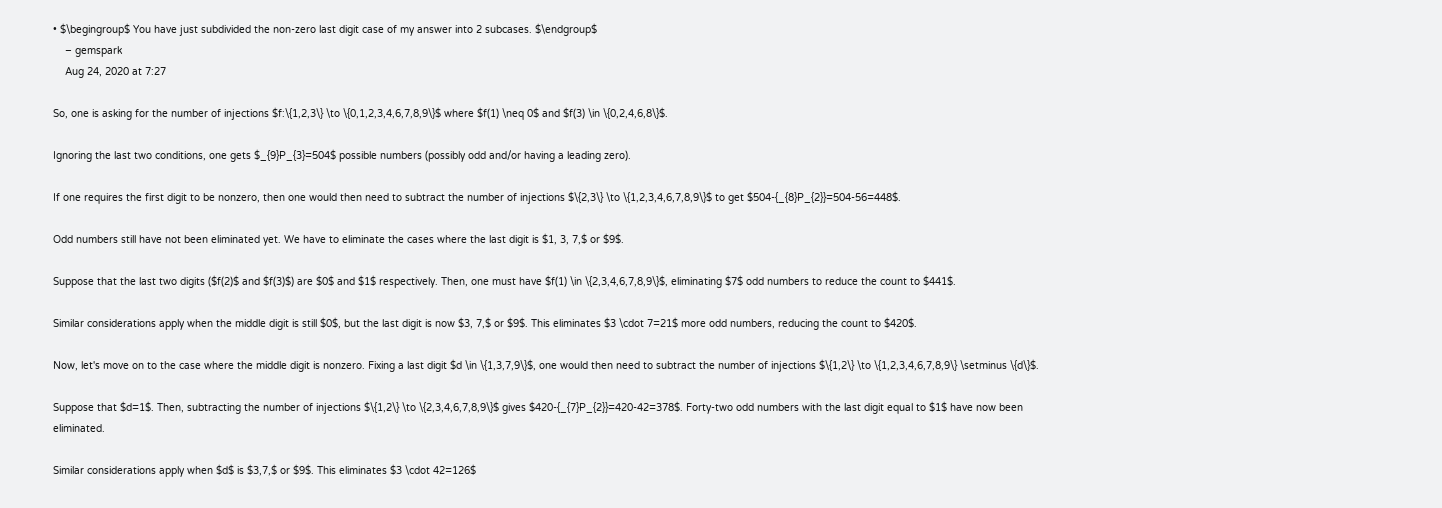• $\begingroup$ You have just subdivided the non-zero last digit case of my answer into 2 subcases. $\endgroup$
    – gemspark
    Aug 24, 2020 at 7:27

So, one is asking for the number of injections $f:\{1,2,3\} \to \{0,1,2,3,4,6,7,8,9\}$ where $f(1) \neq 0$ and $f(3) \in \{0,2,4,6,8\}$.

Ignoring the last two conditions, one gets $_{9}P_{3}=504$ possible numbers (possibly odd and/or having a leading zero).

If one requires the first digit to be nonzero, then one would then need to subtract the number of injections $\{2,3\} \to \{1,2,3,4,6,7,8,9\}$ to get $504-{_{8}P_{2}}=504-56=448$.

Odd numbers still have not been eliminated yet. We have to eliminate the cases where the last digit is $1, 3, 7,$ or $9$.

Suppose that the last two digits ($f(2)$ and $f(3)$) are $0$ and $1$ respectively. Then, one must have $f(1) \in \{2,3,4,6,7,8,9\}$, eliminating $7$ odd numbers to reduce the count to $441$.

Similar considerations apply when the middle digit is still $0$, but the last digit is now $3, 7,$ or $9$. This eliminates $3 \cdot 7=21$ more odd numbers, reducing the count to $420$.

Now, let's move on to the case where the middle digit is nonzero. Fixing a last digit $d \in \{1,3,7,9\}$, one would then need to subtract the number of injections $\{1,2\} \to \{1,2,3,4,6,7,8,9\} \setminus \{d\}$.

Suppose that $d=1$. Then, subtracting the number of injections $\{1,2\} \to \{2,3,4,6,7,8,9\}$ gives $420-{_{7}P_{2}}=420-42=378$. Forty-two odd numbers with the last digit equal to $1$ have now been eliminated.

Similar considerations apply when $d$ is $3,7,$ or $9$. This eliminates $3 \cdot 42=126$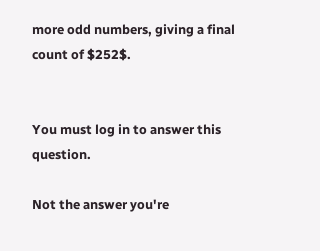more odd numbers, giving a final count of $252$.


You must log in to answer this question.

Not the answer you're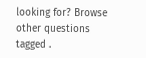looking for? Browse other questions tagged .